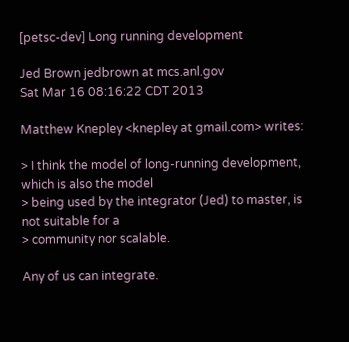[petsc-dev] Long running development

Jed Brown jedbrown at mcs.anl.gov
Sat Mar 16 08:16:22 CDT 2013

Matthew Knepley <knepley at gmail.com> writes:

> I think the model of long-running development, which is also the model
> being used by the integrator (Jed) to master, is not suitable for a
> community nor scalable.

Any of us can integrate.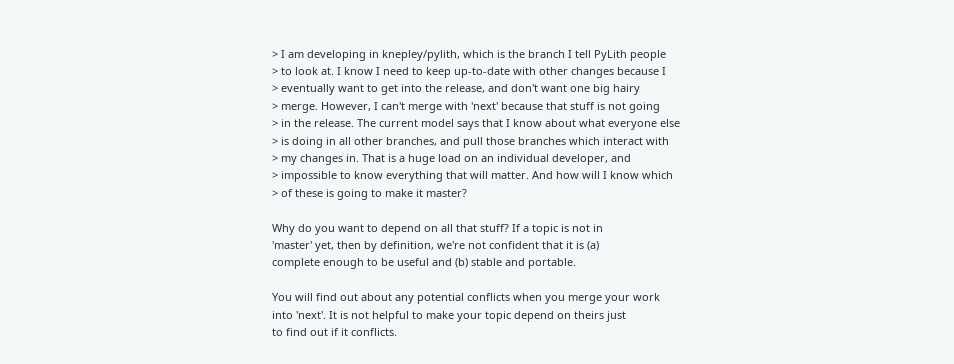> I am developing in knepley/pylith, which is the branch I tell PyLith people
> to look at. I know I need to keep up-to-date with other changes because I
> eventually want to get into the release, and don't want one big hairy
> merge. However, I can't merge with 'next' because that stuff is not going
> in the release. The current model says that I know about what everyone else
> is doing in all other branches, and pull those branches which interact with
> my changes in. That is a huge load on an individual developer, and
> impossible to know everything that will matter. And how will I know which
> of these is going to make it master?

Why do you want to depend on all that stuff? If a topic is not in
'master' yet, then by definition, we're not confident that it is (a)
complete enough to be useful and (b) stable and portable.

You will find out about any potential conflicts when you merge your work
into 'next'. It is not helpful to make your topic depend on theirs just
to find out if it conflicts.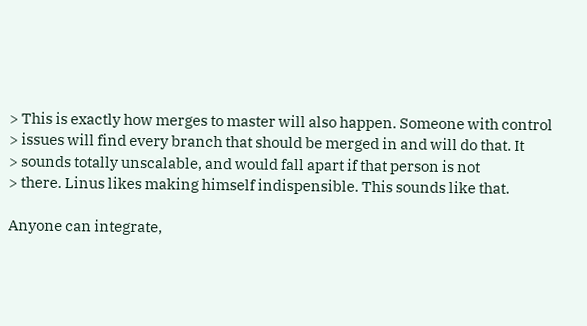> This is exactly how merges to master will also happen. Someone with control
> issues will find every branch that should be merged in and will do that. It
> sounds totally unscalable, and would fall apart if that person is not
> there. Linus likes making himself indispensible. This sounds like that.

Anyone can integrate,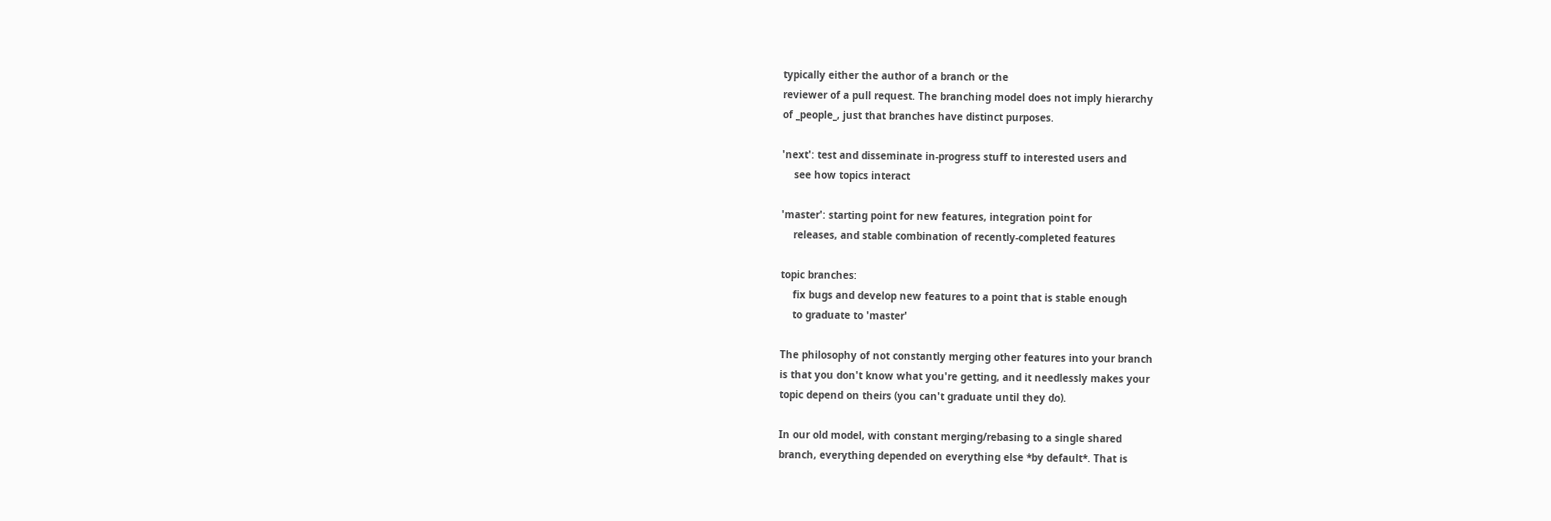typically either the author of a branch or the
reviewer of a pull request. The branching model does not imply hierarchy
of _people_, just that branches have distinct purposes.

'next': test and disseminate in-progress stuff to interested users and
    see how topics interact

'master': starting point for new features, integration point for
    releases, and stable combination of recently-completed features

topic branches:
    fix bugs and develop new features to a point that is stable enough
    to graduate to 'master'

The philosophy of not constantly merging other features into your branch
is that you don't know what you're getting, and it needlessly makes your
topic depend on theirs (you can't graduate until they do).

In our old model, with constant merging/rebasing to a single shared
branch, everything depended on everything else *by default*. That is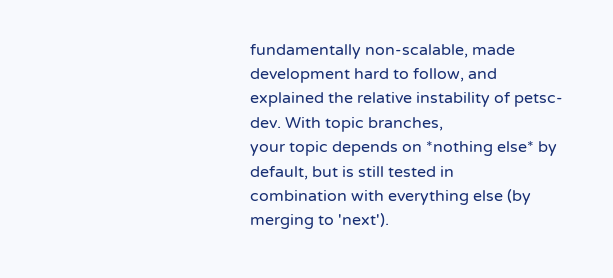fundamentally non-scalable, made development hard to follow, and
explained the relative instability of petsc-dev. With topic branches,
your topic depends on *nothing else* by default, but is still tested in
combination with everything else (by merging to 'next').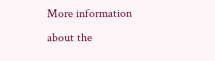More information about the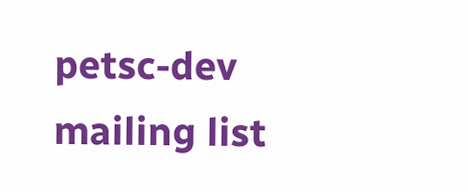petsc-dev mailing list